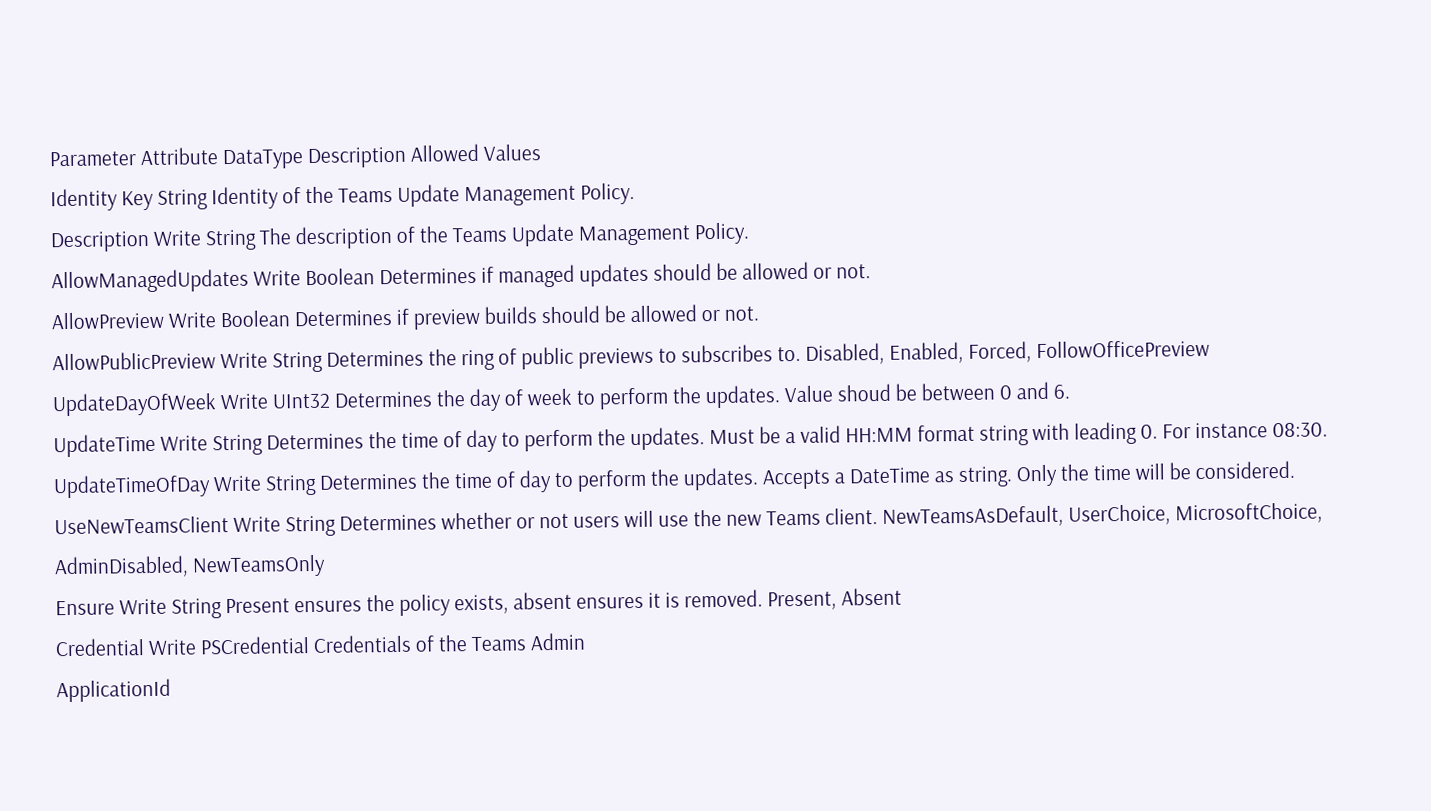Parameter Attribute DataType Description Allowed Values
Identity Key String Identity of the Teams Update Management Policy.
Description Write String The description of the Teams Update Management Policy.
AllowManagedUpdates Write Boolean Determines if managed updates should be allowed or not.
AllowPreview Write Boolean Determines if preview builds should be allowed or not.
AllowPublicPreview Write String Determines the ring of public previews to subscribes to. Disabled, Enabled, Forced, FollowOfficePreview
UpdateDayOfWeek Write UInt32 Determines the day of week to perform the updates. Value shoud be between 0 and 6.
UpdateTime Write String Determines the time of day to perform the updates. Must be a valid HH:MM format string with leading 0. For instance 08:30.
UpdateTimeOfDay Write String Determines the time of day to perform the updates. Accepts a DateTime as string. Only the time will be considered.
UseNewTeamsClient Write String Determines whether or not users will use the new Teams client. NewTeamsAsDefault, UserChoice, MicrosoftChoice, AdminDisabled, NewTeamsOnly
Ensure Write String Present ensures the policy exists, absent ensures it is removed. Present, Absent
Credential Write PSCredential Credentials of the Teams Admin
ApplicationId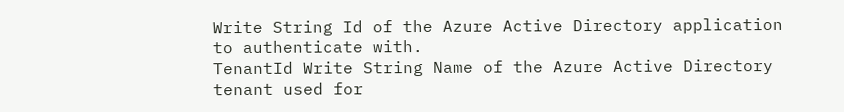Write String Id of the Azure Active Directory application to authenticate with.
TenantId Write String Name of the Azure Active Directory tenant used for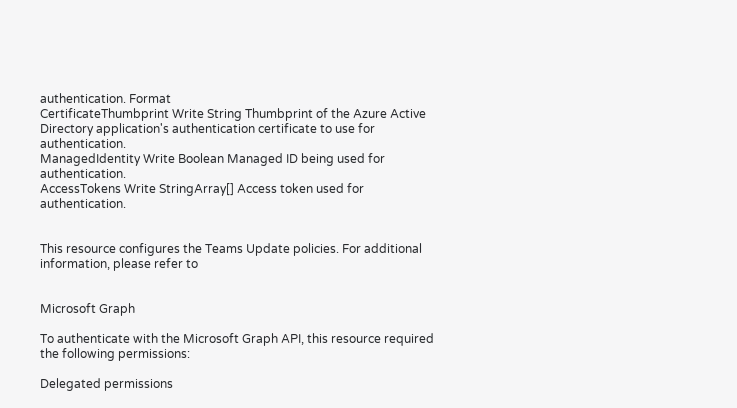authentication. Format
CertificateThumbprint Write String Thumbprint of the Azure Active Directory application's authentication certificate to use for authentication.
ManagedIdentity Write Boolean Managed ID being used for authentication.
AccessTokens Write StringArray[] Access token used for authentication.


This resource configures the Teams Update policies. For additional information, please refer to


Microsoft Graph

To authenticate with the Microsoft Graph API, this resource required the following permissions:

Delegated permissions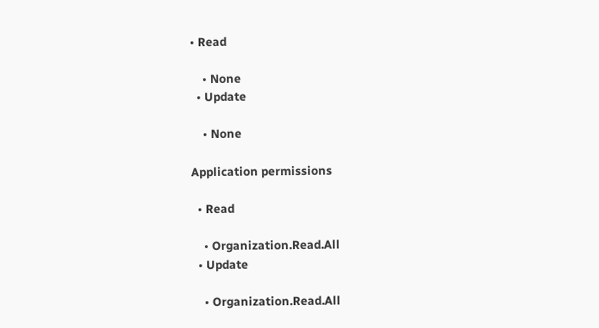• Read

    • None
  • Update

    • None

Application permissions

  • Read

    • Organization.Read.All
  • Update

    • Organization.Read.All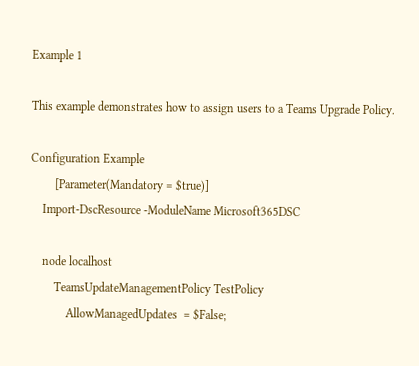Example 1

This example demonstrates how to assign users to a Teams Upgrade Policy.

Configuration Example
        [Parameter(Mandatory = $true)]
    Import-DscResource -ModuleName Microsoft365DSC

    node localhost
        TeamsUpdateManagementPolicy TestPolicy
            AllowManagedUpdates  = $False;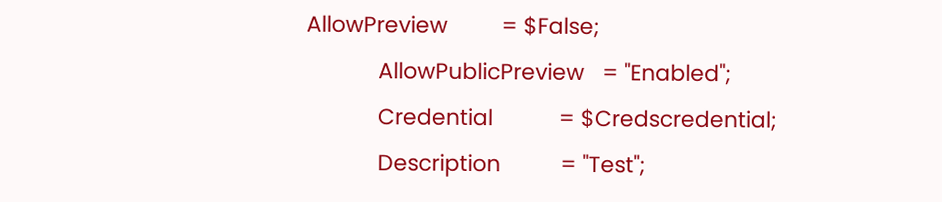AllowPreview         = $False;
            AllowPublicPreview   = "Enabled";
            Credential           = $Credscredential;
            Description          = "Test";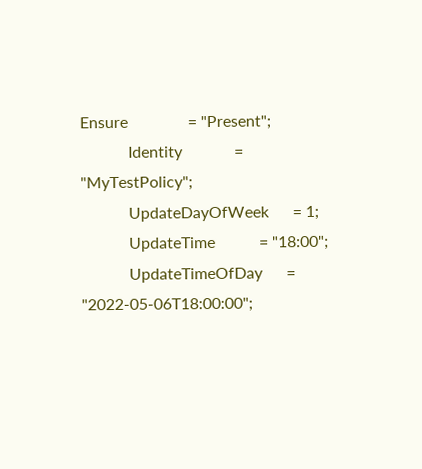Ensure               = "Present";
            Identity             = "MyTestPolicy";
            UpdateDayOfWeek      = 1;
            UpdateTime           = "18:00";
            UpdateTimeOfDay      = "2022-05-06T18:00:00";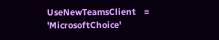UseNewTeamsClient    = 'MicrosoftChoice'